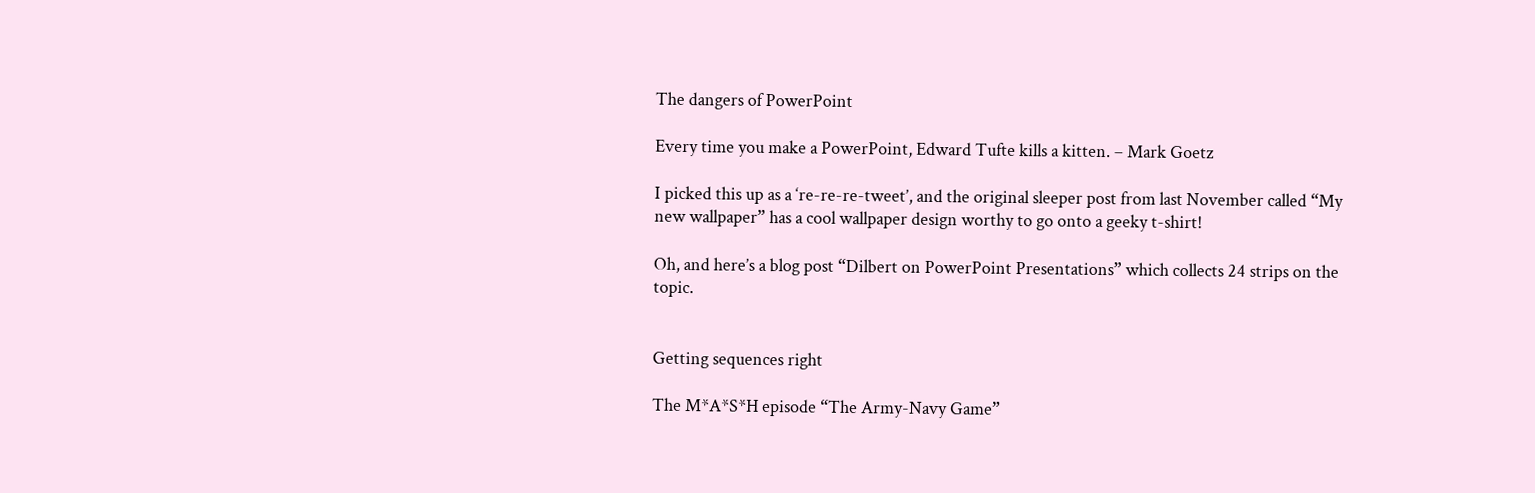The dangers of PowerPoint

Every time you make a PowerPoint, Edward Tufte kills a kitten. – Mark Goetz

I picked this up as a ‘re-re-re-tweet’, and the original sleeper post from last November called “My new wallpaper” has a cool wallpaper design worthy to go onto a geeky t-shirt!

Oh, and here’s a blog post “Dilbert on PowerPoint Presentations” which collects 24 strips on the topic.


Getting sequences right

The M*A*S*H episode “The Army-Navy Game”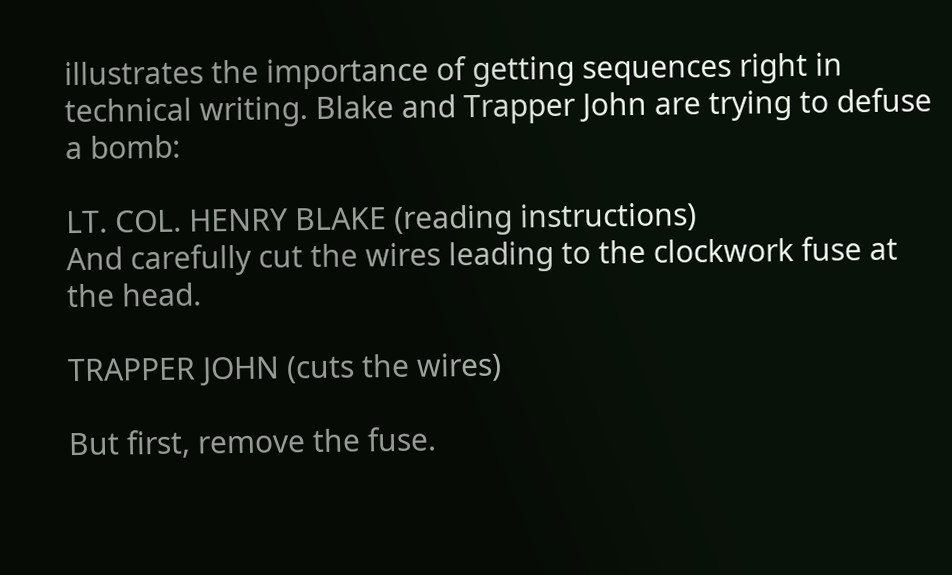illustrates the importance of getting sequences right in technical writing. Blake and Trapper John are trying to defuse a bomb:

LT. COL. HENRY BLAKE (reading instructions)
And carefully cut the wires leading to the clockwork fuse at the head.

TRAPPER JOHN (cuts the wires)

But first, remove the fuse.